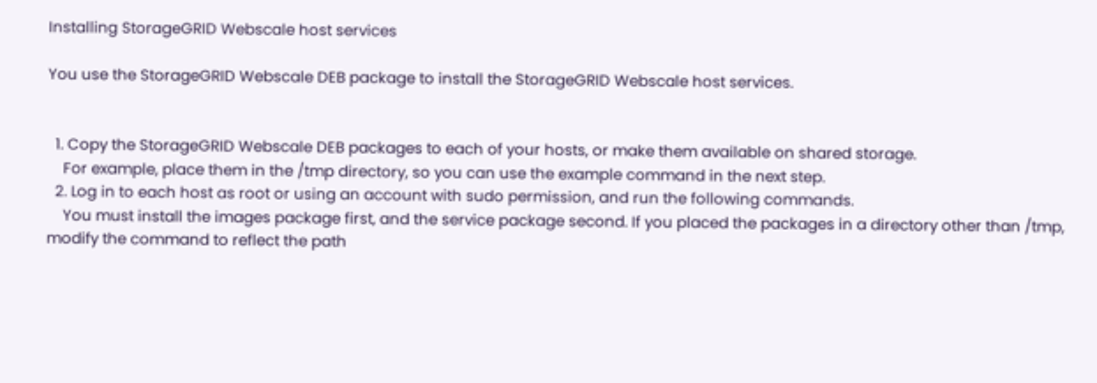Installing StorageGRID Webscale host services

You use the StorageGRID Webscale DEB package to install the StorageGRID Webscale host services.


  1. Copy the StorageGRID Webscale DEB packages to each of your hosts, or make them available on shared storage.
    For example, place them in the /tmp directory, so you can use the example command in the next step.
  2. Log in to each host as root or using an account with sudo permission, and run the following commands.
    You must install the images package first, and the service package second. If you placed the packages in a directory other than /tmp, modify the command to reflect the path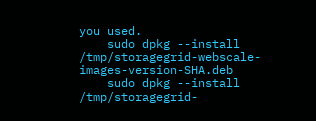you used.
    sudo dpkg --install /tmp/storagegrid-webscale-images-version-SHA.deb
    sudo dpkg --install /tmp/storagegrid-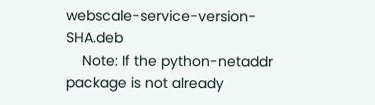webscale-service-version-SHA.deb
    Note: If the python-netaddr package is not already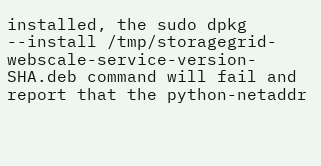installed, the sudo dpkg --install /tmp/storagegrid-webscale-service-version-SHA.deb command will fail and report that the python-netaddr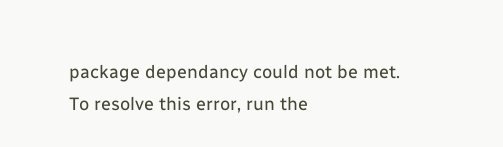package dependancy could not be met. To resolve this error, run the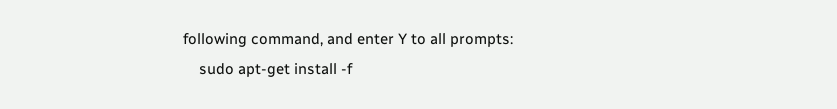following command, and enter Y to all prompts:
    sudo apt-get install -f